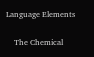Language Elements

    The Chemical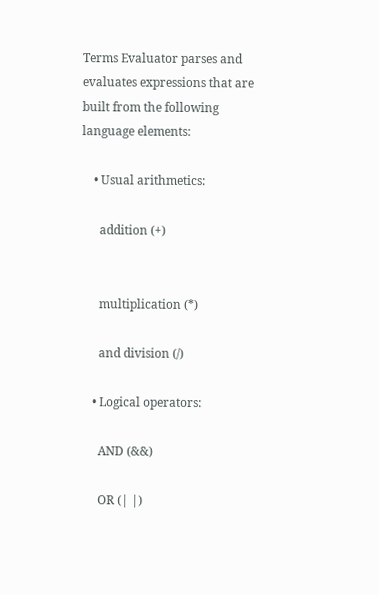Terms Evaluator parses and evaluates expressions that are built from the following language elements:

    • Usual arithmetics:

      addition (+)


      multiplication (*)

      and division (/)

    • Logical operators:

      AND (&&)

      OR (| |)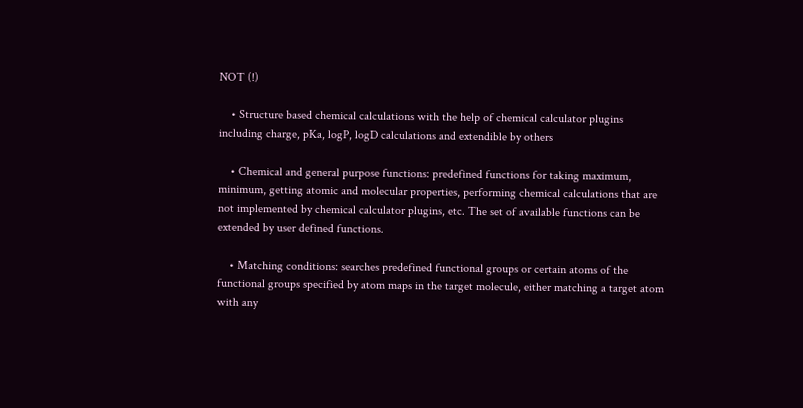NOT (!)

    • Structure based chemical calculations with the help of chemical calculator plugins including charge, pKa, logP, logD calculations and extendible by others

    • Chemical and general purpose functions: predefined functions for taking maximum, minimum, getting atomic and molecular properties, performing chemical calculations that are not implemented by chemical calculator plugins, etc. The set of available functions can be extended by user defined functions.

    • Matching conditions: searches predefined functional groups or certain atoms of the functional groups specified by atom maps in the target molecule, either matching a target atom with any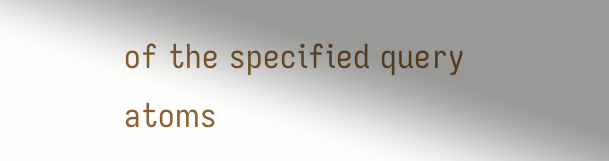of the specified query atoms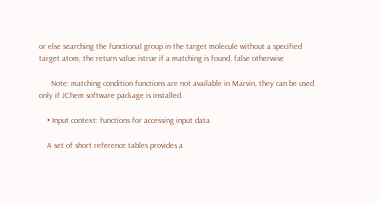or else searching the functional group in the target molecule without a specified target atom, the return value istrue if a matching is found, false otherwise

      Note: matching condition functions are not available in Marvin, they can be used only if JChem software package is installed.

    • Input context: functions for accessing input data

    A set of short reference tables provides a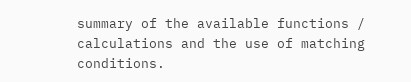summary of the available functions / calculations and the use of matching conditions.